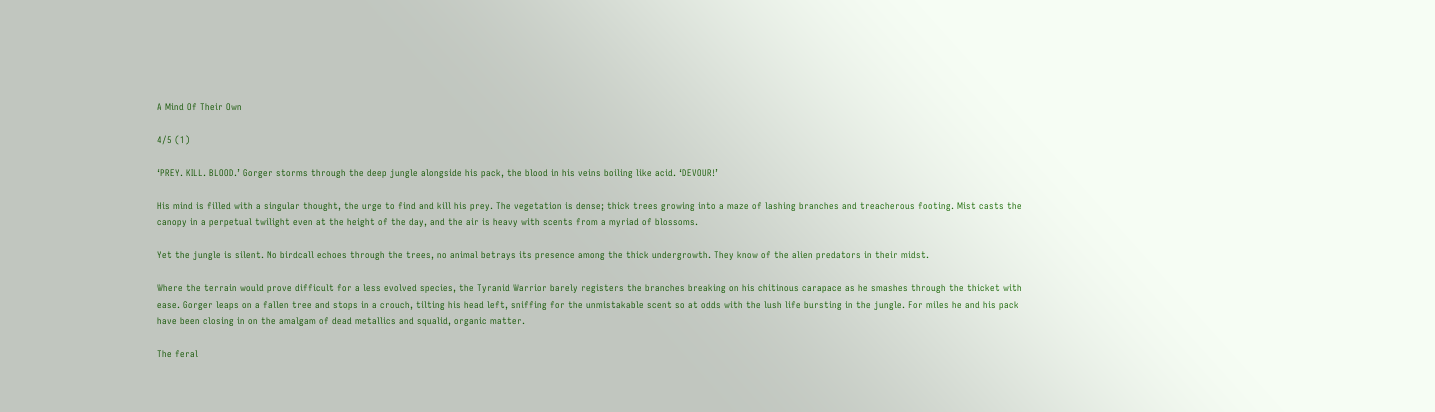A Mind Of Their Own

4/5 (1)

‘PREY. KILL. BLOOD.’ Gorger storms through the deep jungle alongside his pack, the blood in his veins boiling like acid. ‘DEVOUR!’

His mind is filled with a singular thought, the urge to find and kill his prey. The vegetation is dense; thick trees growing into a maze of lashing branches and treacherous footing. Mist casts the canopy in a perpetual twilight even at the height of the day, and the air is heavy with scents from a myriad of blossoms.

Yet the jungle is silent. No birdcall echoes through the trees, no animal betrays its presence among the thick undergrowth. They know of the alien predators in their midst.

Where the terrain would prove difficult for a less evolved species, the Tyranid Warrior barely registers the branches breaking on his chitinous carapace as he smashes through the thicket with ease. Gorger leaps on a fallen tree and stops in a crouch, tilting his head left, sniffing for the unmistakable scent so at odds with the lush life bursting in the jungle. For miles he and his pack have been closing in on the amalgam of dead metallics and squalid, organic matter.

The feral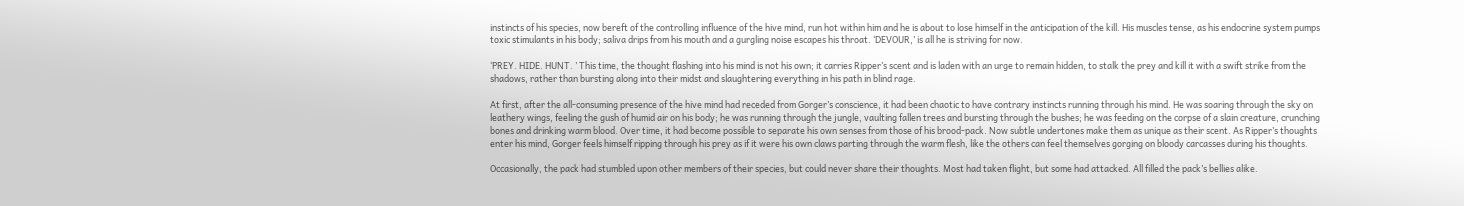instincts of his species, now bereft of the controlling influence of the hive mind, run hot within him and he is about to lose himself in the anticipation of the kill. His muscles tense, as his endocrine system pumps toxic stimulants in his body; saliva drips from his mouth and a gurgling noise escapes his throat. ‘DEVOUR,’ is all he is striving for now.

‘PREY. HIDE. HUNT. ’ This time, the thought flashing into his mind is not his own; it carries Ripper’s scent and is laden with an urge to remain hidden, to stalk the prey and kill it with a swift strike from the shadows, rather than bursting along into their midst and slaughtering everything in his path in blind rage.

At first, after the all-consuming presence of the hive mind had receded from Gorger’s conscience, it had been chaotic to have contrary instincts running through his mind. He was soaring through the sky on leathery wings, feeling the gush of humid air on his body; he was running through the jungle, vaulting fallen trees and bursting through the bushes; he was feeding on the corpse of a slain creature, crunching bones and drinking warm blood. Over time, it had become possible to separate his own senses from those of his brood-pack. Now subtle undertones make them as unique as their scent. As Ripper’s thoughts enter his mind, Gorger feels himself ripping through his prey as if it were his own claws parting through the warm flesh, like the others can feel themselves gorging on bloody carcasses during his thoughts.

Occasionally, the pack had stumbled upon other members of their species, but could never share their thoughts. Most had taken flight, but some had attacked. All filled the pack’s bellies alike.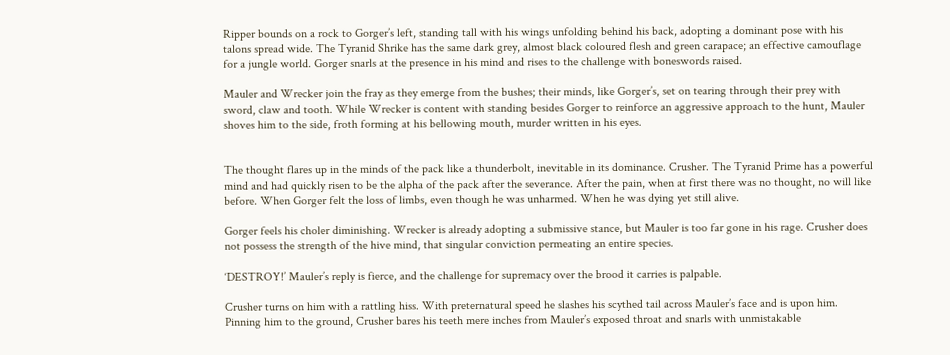Ripper bounds on a rock to Gorger’s left, standing tall with his wings unfolding behind his back, adopting a dominant pose with his talons spread wide. The Tyranid Shrike has the same dark grey, almost black coloured flesh and green carapace; an effective camouflage for a jungle world. Gorger snarls at the presence in his mind and rises to the challenge with boneswords raised.

Mauler and Wrecker join the fray as they emerge from the bushes; their minds, like Gorger’s, set on tearing through their prey with sword, claw and tooth. While Wrecker is content with standing besides Gorger to reinforce an aggressive approach to the hunt, Mauler shoves him to the side, froth forming at his bellowing mouth, murder written in his eyes.


The thought flares up in the minds of the pack like a thunderbolt, inevitable in its dominance. Crusher. The Tyranid Prime has a powerful mind and had quickly risen to be the alpha of the pack after the severance. After the pain, when at first there was no thought, no will like before. When Gorger felt the loss of limbs, even though he was unharmed. When he was dying yet still alive.

Gorger feels his choler diminishing. Wrecker is already adopting a submissive stance, but Mauler is too far gone in his rage. Crusher does not possess the strength of the hive mind, that singular conviction permeating an entire species.

‘DESTROY!’ Mauler’s reply is fierce, and the challenge for supremacy over the brood it carries is palpable.

Crusher turns on him with a rattling hiss. With preternatural speed he slashes his scythed tail across Mauler’s face and is upon him. Pinning him to the ground, Crusher bares his teeth mere inches from Mauler’s exposed throat and snarls with unmistakable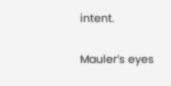intent.

Mauler’s eyes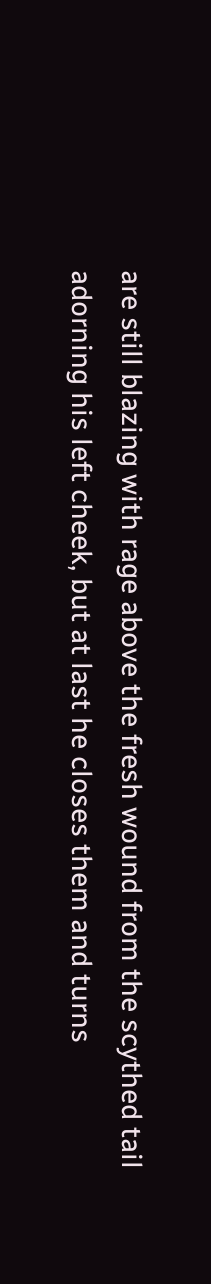are still blazing with rage above the fresh wound from the scythed tail adorning his left cheek, but at last he closes them and turns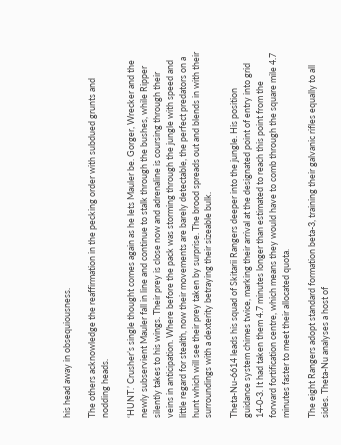his head away in obsequiousness.

The others acknowledge the reaffirmation in the pecking order with subdued grunts and nodding heads.

‘HUNT.’ Crusher’s single thought comes again as he lets Mauler be. Gorger, Wrecker and the newly subservient Mauler fall in line and continue to stalk through the bushes, while Ripper silently takes to his wings. Their prey is close now and adrenaline is coursing through their veins in anticipation. Where before the pack was storming through the jungle with speed and little regard for stealth, now their movements are barely detectable, the perfect predators on a hunt which will see their prey taken by surprise. The brood spreads out and blends in with their surroundings with a dexterity betraying their sizeable bulk.

Theta-Nu-6614 leads his squad of Skitarii Rangers deeper into the jungle. His position guidance system chimes twice, marking their arrival at the designated point of entry into grid 14-0-3. It had taken them 4.7 minutes longer than estimated to reach this point from the forward fortification centre, which means they would have to comb through the square mile 4.7 minutes faster to meet their allocated quota.

The eight Rangers adopt standard formation beta-3, training their galvanic rifles equally to all sides. Theta-Nu analyses a host of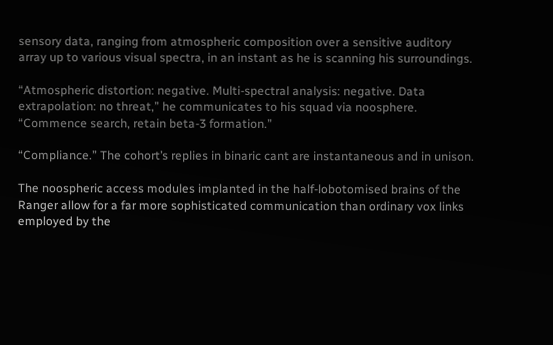sensory data, ranging from atmospheric composition over a sensitive auditory array up to various visual spectra, in an instant as he is scanning his surroundings.

“Atmospheric distortion: negative. Multi-spectral analysis: negative. Data extrapolation: no threat,” he communicates to his squad via noosphere. “Commence search, retain beta-3 formation.”

“Compliance.” The cohort’s replies in binaric cant are instantaneous and in unison.

The noospheric access modules implanted in the half-lobotomised brains of the Ranger allow for a far more sophisticated communication than ordinary vox links employed by the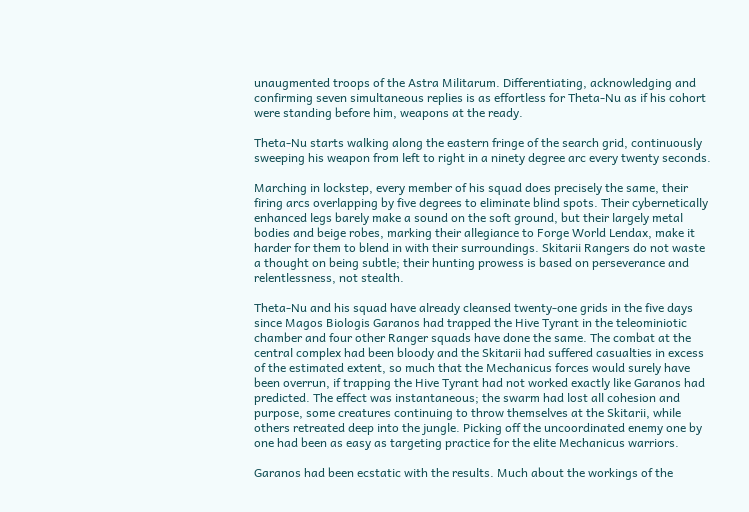unaugmented troops of the Astra Militarum. Differentiating, acknowledging and confirming seven simultaneous replies is as effortless for Theta-Nu as if his cohort were standing before him, weapons at the ready.

Theta-Nu starts walking along the eastern fringe of the search grid, continuously sweeping his weapon from left to right in a ninety degree arc every twenty seconds.

Marching in lockstep, every member of his squad does precisely the same, their firing arcs overlapping by five degrees to eliminate blind spots. Their cybernetically enhanced legs barely make a sound on the soft ground, but their largely metal bodies and beige robes, marking their allegiance to Forge World Lendax, make it harder for them to blend in with their surroundings. Skitarii Rangers do not waste a thought on being subtle; their hunting prowess is based on perseverance and relentlessness, not stealth.

Theta-Nu and his squad have already cleansed twenty-one grids in the five days since Magos Biologis Garanos had trapped the Hive Tyrant in the teleominiotic chamber and four other Ranger squads have done the same. The combat at the central complex had been bloody and the Skitarii had suffered casualties in excess of the estimated extent, so much that the Mechanicus forces would surely have been overrun, if trapping the Hive Tyrant had not worked exactly like Garanos had predicted. The effect was instantaneous; the swarm had lost all cohesion and purpose, some creatures continuing to throw themselves at the Skitarii, while others retreated deep into the jungle. Picking off the uncoordinated enemy one by one had been as easy as targeting practice for the elite Mechanicus warriors.

Garanos had been ecstatic with the results. Much about the workings of the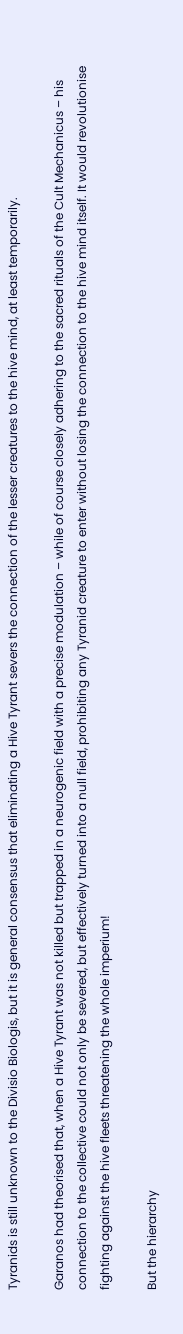Tyranids is still unknown to the Divisio Biologis, but it is general consensus that eliminating a Hive Tyrant severs the connection of the lesser creatures to the hive mind, at least temporarily.

Garanos had theorised that, when a Hive Tyrant was not killed but trapped in a neurogenic field with a precise modulation – while of course closely adhering to the sacred rituals of the Cult Mechanicus – his connection to the collective could not only be severed, but effectively turned into a null field, prohibiting any Tyranid creature to enter without losing the connection to the hive mind itself. It would revolutionise fighting against the hive fleets threatening the whole imperium!

But the hierarchy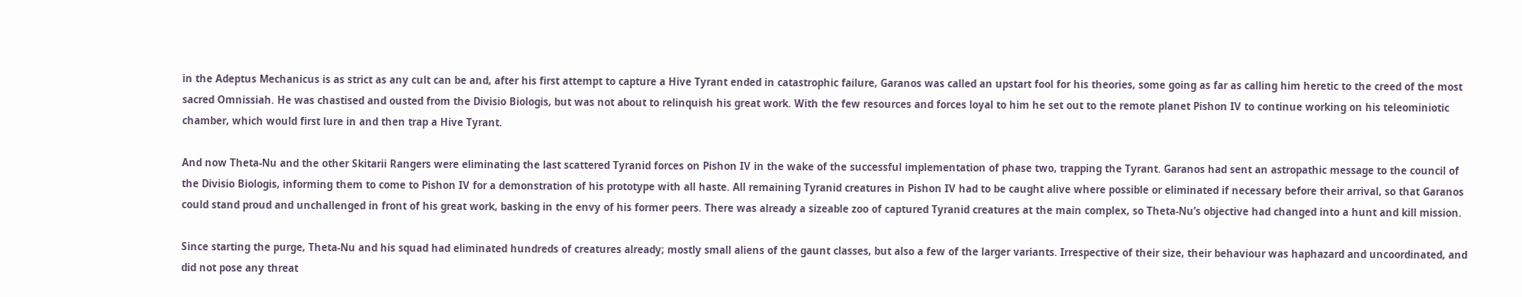in the Adeptus Mechanicus is as strict as any cult can be and, after his first attempt to capture a Hive Tyrant ended in catastrophic failure, Garanos was called an upstart fool for his theories, some going as far as calling him heretic to the creed of the most sacred Omnissiah. He was chastised and ousted from the Divisio Biologis, but was not about to relinquish his great work. With the few resources and forces loyal to him he set out to the remote planet Pishon IV to continue working on his teleominiotic chamber, which would first lure in and then trap a Hive Tyrant.

And now Theta-Nu and the other Skitarii Rangers were eliminating the last scattered Tyranid forces on Pishon IV in the wake of the successful implementation of phase two, trapping the Tyrant. Garanos had sent an astropathic message to the council of the Divisio Biologis, informing them to come to Pishon IV for a demonstration of his prototype with all haste. All remaining Tyranid creatures in Pishon IV had to be caught alive where possible or eliminated if necessary before their arrival, so that Garanos could stand proud and unchallenged in front of his great work, basking in the envy of his former peers. There was already a sizeable zoo of captured Tyranid creatures at the main complex, so Theta-Nu’s objective had changed into a hunt and kill mission.

Since starting the purge, Theta-Nu and his squad had eliminated hundreds of creatures already; mostly small aliens of the gaunt classes, but also a few of the larger variants. Irrespective of their size, their behaviour was haphazard and uncoordinated, and did not pose any threat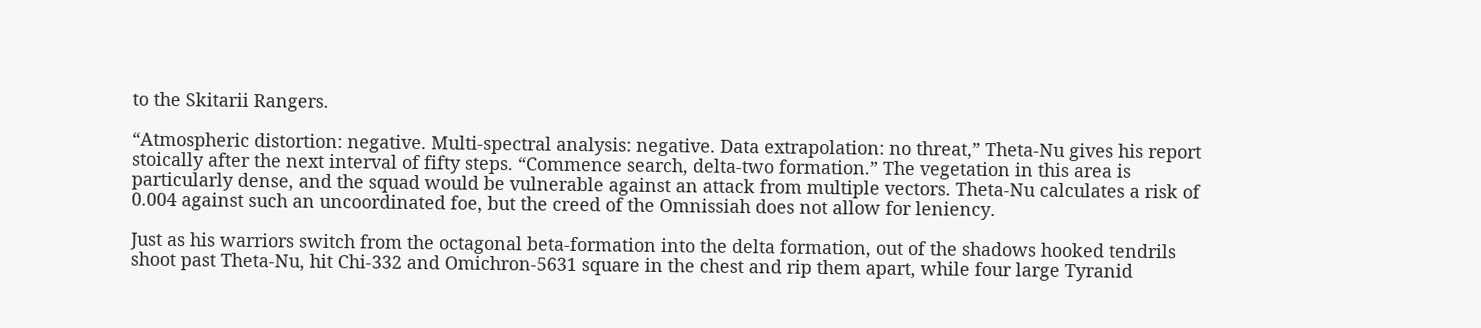to the Skitarii Rangers.

“Atmospheric distortion: negative. Multi-spectral analysis: negative. Data extrapolation: no threat,” Theta-Nu gives his report stoically after the next interval of fifty steps. “Commence search, delta-two formation.” The vegetation in this area is particularly dense, and the squad would be vulnerable against an attack from multiple vectors. Theta-Nu calculates a risk of 0.004 against such an uncoordinated foe, but the creed of the Omnissiah does not allow for leniency.

Just as his warriors switch from the octagonal beta-formation into the delta formation, out of the shadows hooked tendrils shoot past Theta-Nu, hit Chi-332 and Omichron-5631 square in the chest and rip them apart, while four large Tyranid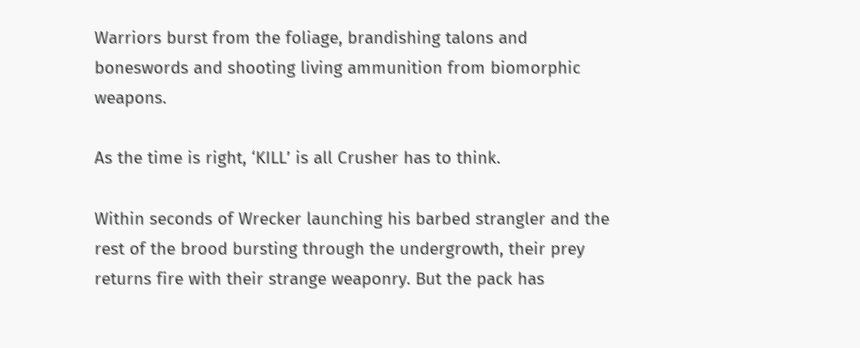Warriors burst from the foliage, brandishing talons and boneswords and shooting living ammunition from biomorphic weapons.

As the time is right, ‘KILL’ is all Crusher has to think.

Within seconds of Wrecker launching his barbed strangler and the rest of the brood bursting through the undergrowth, their prey returns fire with their strange weaponry. But the pack has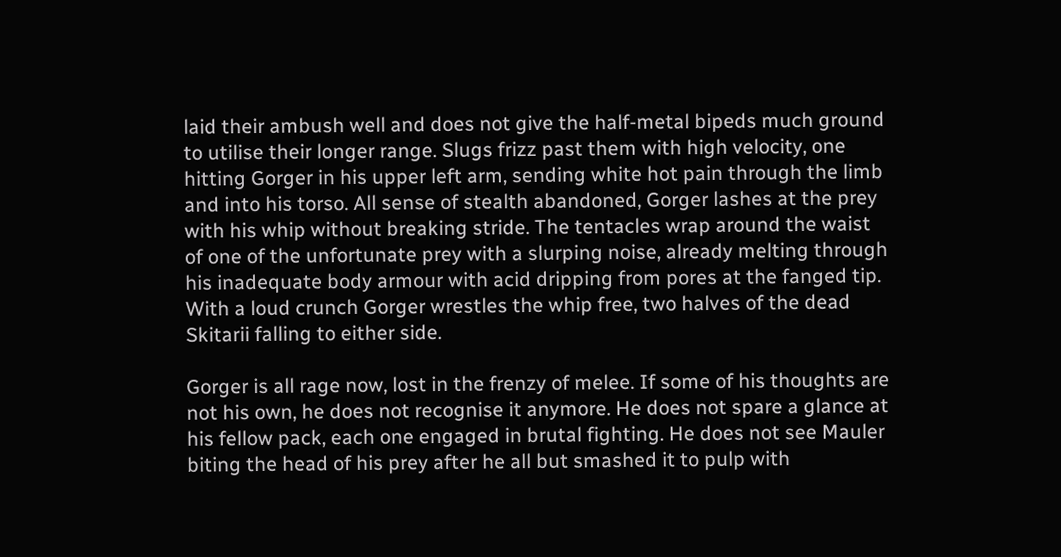laid their ambush well and does not give the half-metal bipeds much ground to utilise their longer range. Slugs frizz past them with high velocity, one hitting Gorger in his upper left arm, sending white hot pain through the limb and into his torso. All sense of stealth abandoned, Gorger lashes at the prey with his whip without breaking stride. The tentacles wrap around the waist of one of the unfortunate prey with a slurping noise, already melting through his inadequate body armour with acid dripping from pores at the fanged tip. With a loud crunch Gorger wrestles the whip free, two halves of the dead Skitarii falling to either side.

Gorger is all rage now, lost in the frenzy of melee. If some of his thoughts are not his own, he does not recognise it anymore. He does not spare a glance at his fellow pack, each one engaged in brutal fighting. He does not see Mauler biting the head of his prey after he all but smashed it to pulp with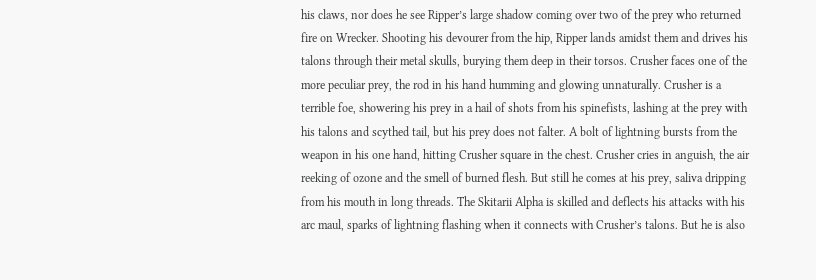his claws, nor does he see Ripper’s large shadow coming over two of the prey who returned fire on Wrecker. Shooting his devourer from the hip, Ripper lands amidst them and drives his talons through their metal skulls, burying them deep in their torsos. Crusher faces one of the more peculiar prey, the rod in his hand humming and glowing unnaturally. Crusher is a terrible foe, showering his prey in a hail of shots from his spinefists, lashing at the prey with his talons and scythed tail, but his prey does not falter. A bolt of lightning bursts from the weapon in his one hand, hitting Crusher square in the chest. Crusher cries in anguish, the air reeking of ozone and the smell of burned flesh. But still he comes at his prey, saliva dripping from his mouth in long threads. The Skitarii Alpha is skilled and deflects his attacks with his arc maul, sparks of lightning flashing when it connects with Crusher’s talons. But he is also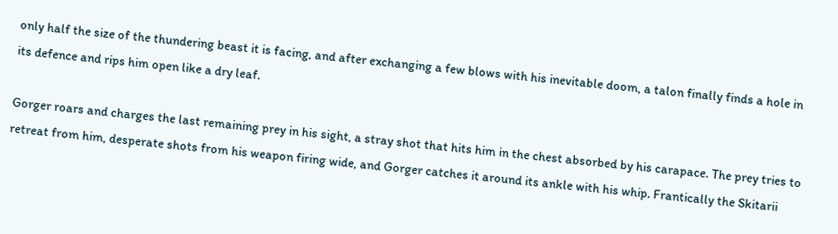only half the size of the thundering beast it is facing, and after exchanging a few blows with his inevitable doom, a talon finally finds a hole in its defence and rips him open like a dry leaf.

Gorger roars and charges the last remaining prey in his sight, a stray shot that hits him in the chest absorbed by his carapace. The prey tries to retreat from him, desperate shots from his weapon firing wide, and Gorger catches it around its ankle with his whip. Frantically the Skitarii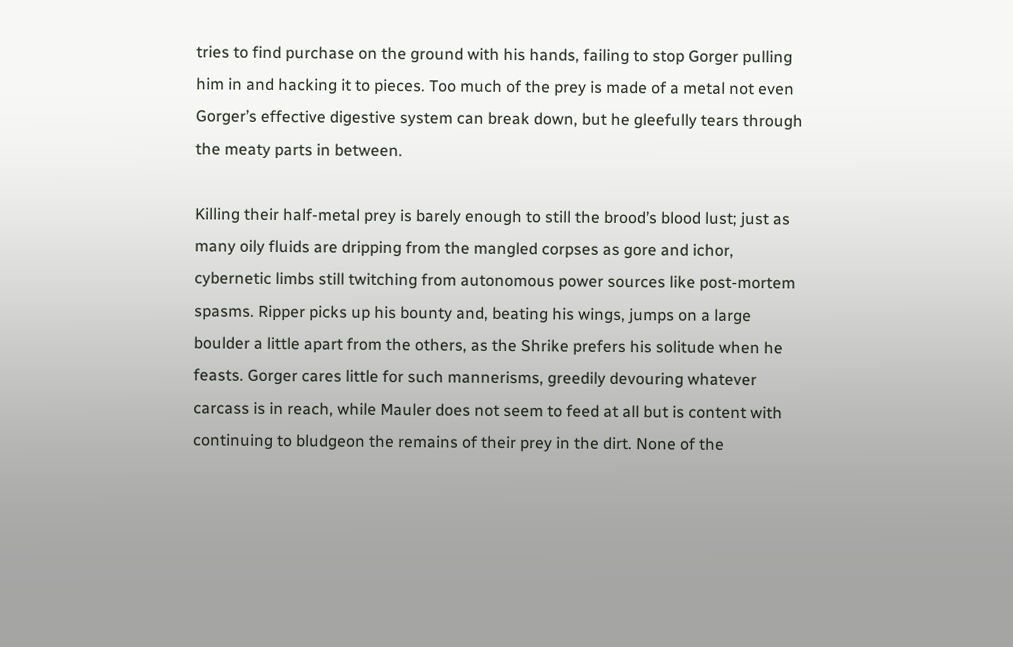tries to find purchase on the ground with his hands, failing to stop Gorger pulling him in and hacking it to pieces. Too much of the prey is made of a metal not even Gorger’s effective digestive system can break down, but he gleefully tears through the meaty parts in between.

Killing their half-metal prey is barely enough to still the brood’s blood lust; just as many oily fluids are dripping from the mangled corpses as gore and ichor, cybernetic limbs still twitching from autonomous power sources like post-mortem spasms. Ripper picks up his bounty and, beating his wings, jumps on a large boulder a little apart from the others, as the Shrike prefers his solitude when he feasts. Gorger cares little for such mannerisms, greedily devouring whatever carcass is in reach, while Mauler does not seem to feed at all but is content with continuing to bludgeon the remains of their prey in the dirt. None of the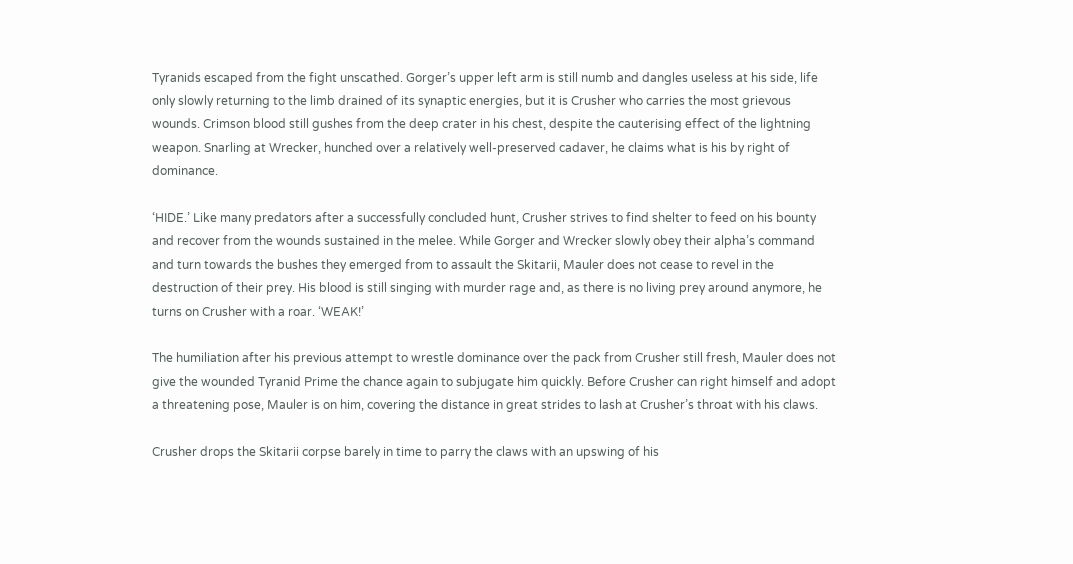Tyranids escaped from the fight unscathed. Gorger’s upper left arm is still numb and dangles useless at his side, life only slowly returning to the limb drained of its synaptic energies, but it is Crusher who carries the most grievous wounds. Crimson blood still gushes from the deep crater in his chest, despite the cauterising effect of the lightning weapon. Snarling at Wrecker, hunched over a relatively well-preserved cadaver, he claims what is his by right of dominance.

‘HIDE.’ Like many predators after a successfully concluded hunt, Crusher strives to find shelter to feed on his bounty and recover from the wounds sustained in the melee. While Gorger and Wrecker slowly obey their alpha’s command and turn towards the bushes they emerged from to assault the Skitarii, Mauler does not cease to revel in the destruction of their prey. His blood is still singing with murder rage and, as there is no living prey around anymore, he turns on Crusher with a roar. ‘WEAK!’

The humiliation after his previous attempt to wrestle dominance over the pack from Crusher still fresh, Mauler does not give the wounded Tyranid Prime the chance again to subjugate him quickly. Before Crusher can right himself and adopt a threatening pose, Mauler is on him, covering the distance in great strides to lash at Crusher’s throat with his claws.

Crusher drops the Skitarii corpse barely in time to parry the claws with an upswing of his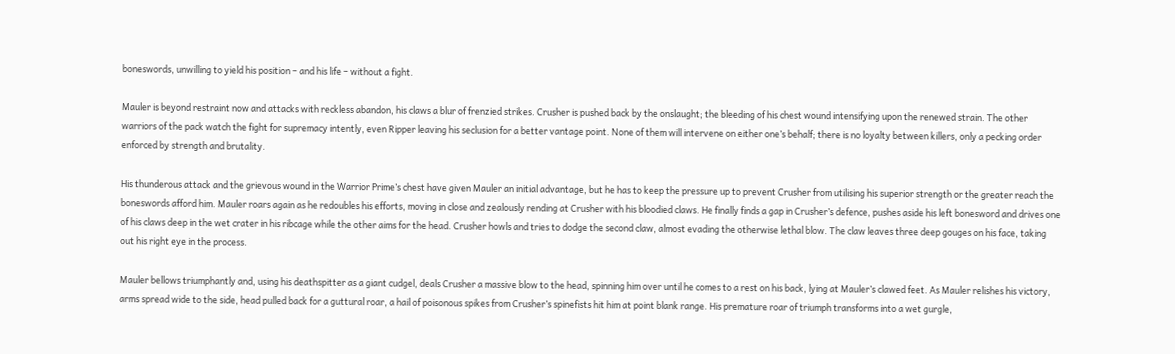boneswords, unwilling to yield his position – and his life – without a fight.

Mauler is beyond restraint now and attacks with reckless abandon, his claws a blur of frenzied strikes. Crusher is pushed back by the onslaught; the bleeding of his chest wound intensifying upon the renewed strain. The other warriors of the pack watch the fight for supremacy intently, even Ripper leaving his seclusion for a better vantage point. None of them will intervene on either one’s behalf; there is no loyalty between killers, only a pecking order enforced by strength and brutality.

His thunderous attack and the grievous wound in the Warrior Prime’s chest have given Mauler an initial advantage, but he has to keep the pressure up to prevent Crusher from utilising his superior strength or the greater reach the boneswords afford him. Mauler roars again as he redoubles his efforts, moving in close and zealously rending at Crusher with his bloodied claws. He finally finds a gap in Crusher’s defence, pushes aside his left bonesword and drives one of his claws deep in the wet crater in his ribcage while the other aims for the head. Crusher howls and tries to dodge the second claw, almost evading the otherwise lethal blow. The claw leaves three deep gouges on his face, taking out his right eye in the process.

Mauler bellows triumphantly and, using his deathspitter as a giant cudgel, deals Crusher a massive blow to the head, spinning him over until he comes to a rest on his back, lying at Mauler’s clawed feet. As Mauler relishes his victory, arms spread wide to the side, head pulled back for a guttural roar, a hail of poisonous spikes from Crusher’s spinefists hit him at point blank range. His premature roar of triumph transforms into a wet gurgle,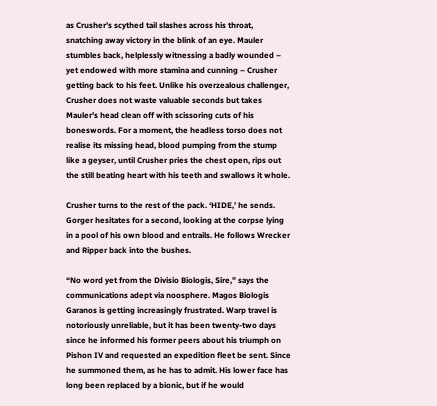as Crusher’s scythed tail slashes across his throat, snatching away victory in the blink of an eye. Mauler stumbles back, helplessly witnessing a badly wounded – yet endowed with more stamina and cunning – Crusher getting back to his feet. Unlike his overzealous challenger, Crusher does not waste valuable seconds but takes Mauler’s head clean off with scissoring cuts of his boneswords. For a moment, the headless torso does not realise its missing head, blood pumping from the stump like a geyser, until Crusher pries the chest open, rips out the still beating heart with his teeth and swallows it whole.

Crusher turns to the rest of the pack. ‘HIDE,’ he sends. Gorger hesitates for a second, looking at the corpse lying in a pool of his own blood and entrails. He follows Wrecker and Ripper back into the bushes.

“No word yet from the Divisio Biologis, Sire,” says the communications adept via noosphere. Magos Biologis Garanos is getting increasingly frustrated. Warp travel is notoriously unreliable, but it has been twenty-two days since he informed his former peers about his triumph on Pishon IV and requested an expedition fleet be sent. Since he summoned them, as he has to admit. His lower face has long been replaced by a bionic, but if he would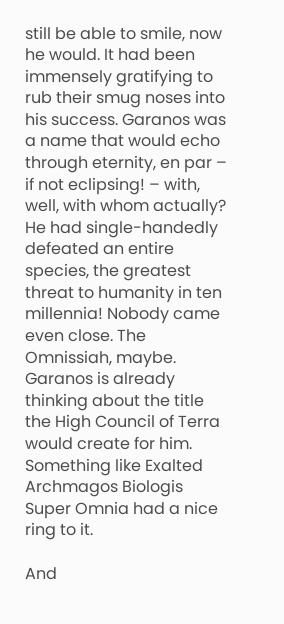still be able to smile, now he would. It had been immensely gratifying to rub their smug noses into his success. Garanos was a name that would echo through eternity, en par – if not eclipsing! – with, well, with whom actually? He had single-handedly defeated an entire species, the greatest threat to humanity in ten millennia! Nobody came even close. The Omnissiah, maybe. Garanos is already thinking about the title the High Council of Terra would create for him. Something like Exalted Archmagos Biologis Super Omnia had a nice ring to it.

And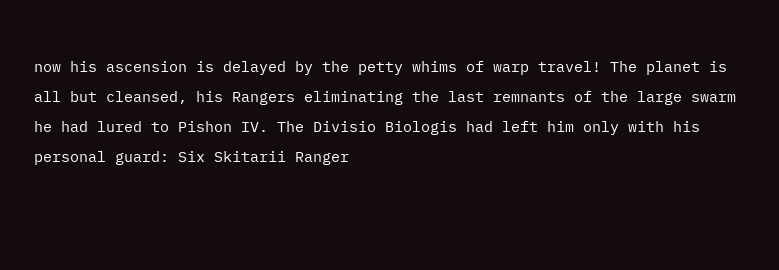now his ascension is delayed by the petty whims of warp travel! The planet is all but cleansed, his Rangers eliminating the last remnants of the large swarm he had lured to Pishon IV. The Divisio Biologis had left him only with his personal guard: Six Skitarii Ranger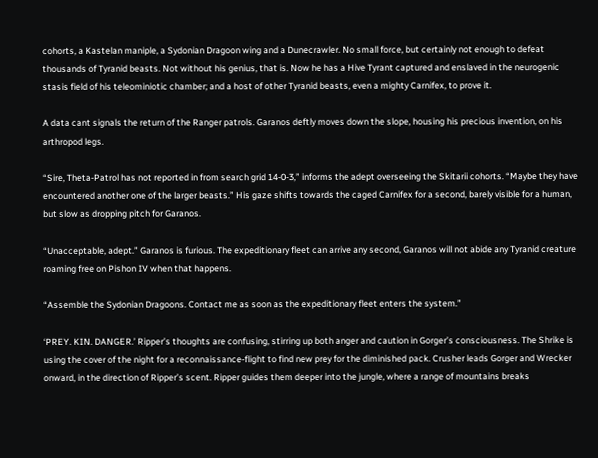cohorts, a Kastelan maniple, a Sydonian Dragoon wing and a Dunecrawler. No small force, but certainly not enough to defeat thousands of Tyranid beasts. Not without his genius, that is. Now he has a Hive Tyrant captured and enslaved in the neurogenic stasis field of his teleominiotic chamber; and a host of other Tyranid beasts, even a mighty Carnifex, to prove it.

A data cant signals the return of the Ranger patrols. Garanos deftly moves down the slope, housing his precious invention, on his arthropod legs.

“Sire, Theta-Patrol has not reported in from search grid 14-0-3,” informs the adept overseeing the Skitarii cohorts. “Maybe they have encountered another one of the larger beasts.” His gaze shifts towards the caged Carnifex for a second, barely visible for a human, but slow as dropping pitch for Garanos.

“Unacceptable, adept.” Garanos is furious. The expeditionary fleet can arrive any second, Garanos will not abide any Tyranid creature roaming free on Pishon IV when that happens.

“Assemble the Sydonian Dragoons. Contact me as soon as the expeditionary fleet enters the system.”

‘PREY. KIN. DANGER.’ Ripper’s thoughts are confusing, stirring up both anger and caution in Gorger’s consciousness. The Shrike is using the cover of the night for a reconnaissance-flight to find new prey for the diminished pack. Crusher leads Gorger and Wrecker onward, in the direction of Ripper’s scent. Ripper guides them deeper into the jungle, where a range of mountains breaks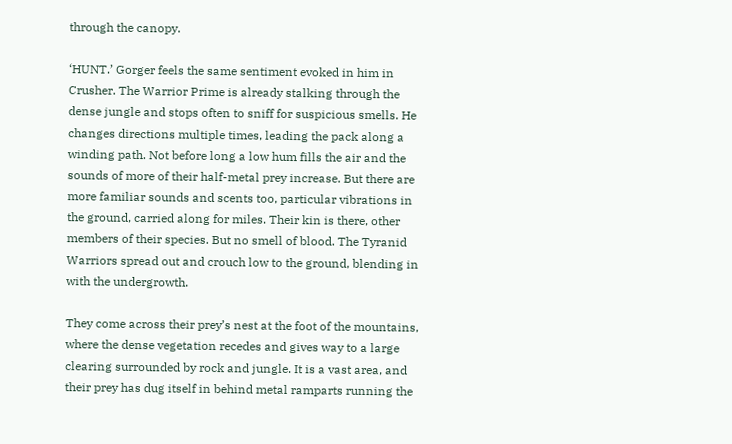through the canopy.

‘HUNT.’ Gorger feels the same sentiment evoked in him in Crusher. The Warrior Prime is already stalking through the dense jungle and stops often to sniff for suspicious smells. He changes directions multiple times, leading the pack along a winding path. Not before long a low hum fills the air and the sounds of more of their half-metal prey increase. But there are more familiar sounds and scents too, particular vibrations in the ground, carried along for miles. Their kin is there, other members of their species. But no smell of blood. The Tyranid Warriors spread out and crouch low to the ground, blending in with the undergrowth.

They come across their prey’s nest at the foot of the mountains, where the dense vegetation recedes and gives way to a large clearing surrounded by rock and jungle. It is a vast area, and their prey has dug itself in behind metal ramparts running the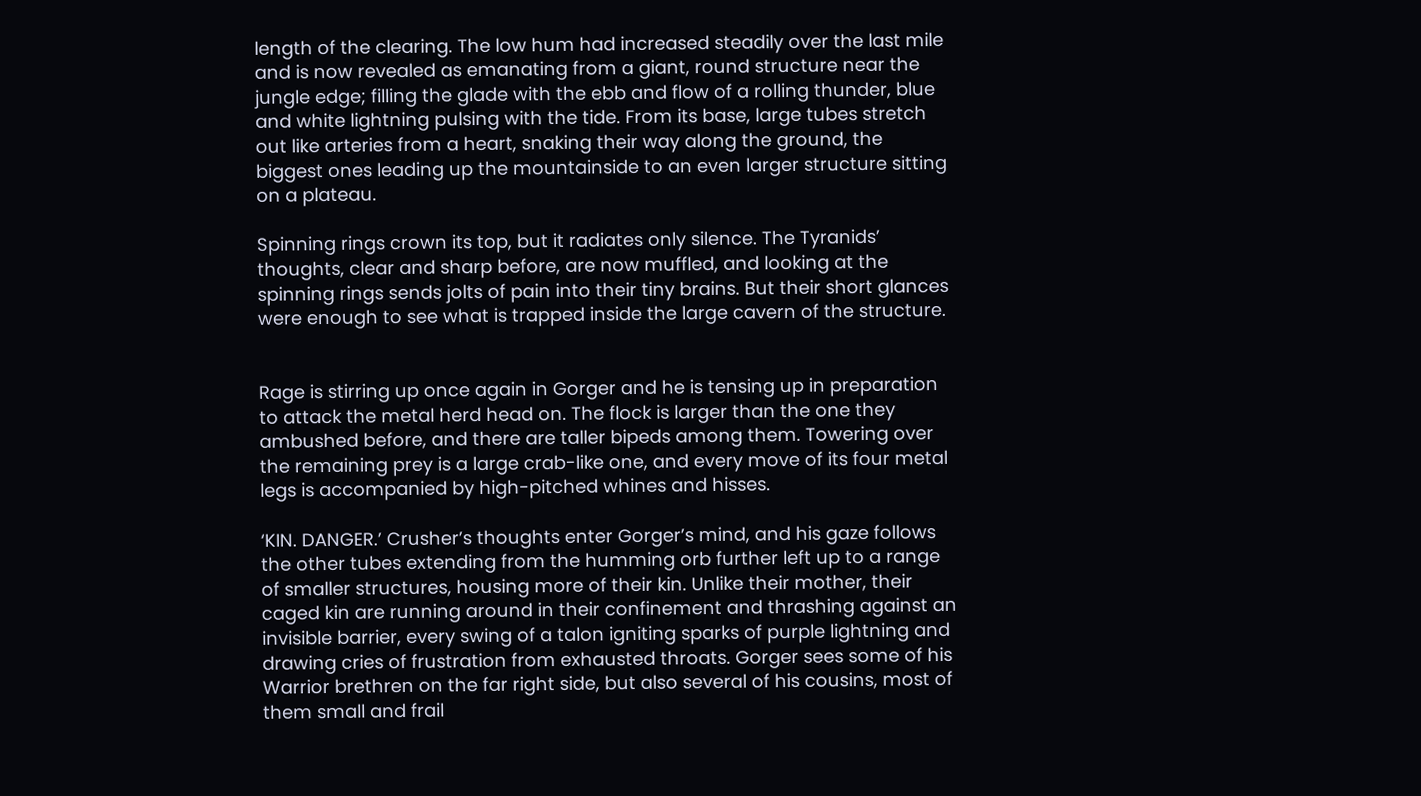length of the clearing. The low hum had increased steadily over the last mile and is now revealed as emanating from a giant, round structure near the jungle edge; filling the glade with the ebb and flow of a rolling thunder, blue and white lightning pulsing with the tide. From its base, large tubes stretch out like arteries from a heart, snaking their way along the ground, the biggest ones leading up the mountainside to an even larger structure sitting on a plateau.

Spinning rings crown its top, but it radiates only silence. The Tyranids’ thoughts, clear and sharp before, are now muffled, and looking at the spinning rings sends jolts of pain into their tiny brains. But their short glances were enough to see what is trapped inside the large cavern of the structure.


Rage is stirring up once again in Gorger and he is tensing up in preparation to attack the metal herd head on. The flock is larger than the one they ambushed before, and there are taller bipeds among them. Towering over the remaining prey is a large crab-like one, and every move of its four metal legs is accompanied by high-pitched whines and hisses.

‘KIN. DANGER.’ Crusher’s thoughts enter Gorger’s mind, and his gaze follows the other tubes extending from the humming orb further left up to a range of smaller structures, housing more of their kin. Unlike their mother, their caged kin are running around in their confinement and thrashing against an invisible barrier, every swing of a talon igniting sparks of purple lightning and drawing cries of frustration from exhausted throats. Gorger sees some of his Warrior brethren on the far right side, but also several of his cousins, most of them small and frail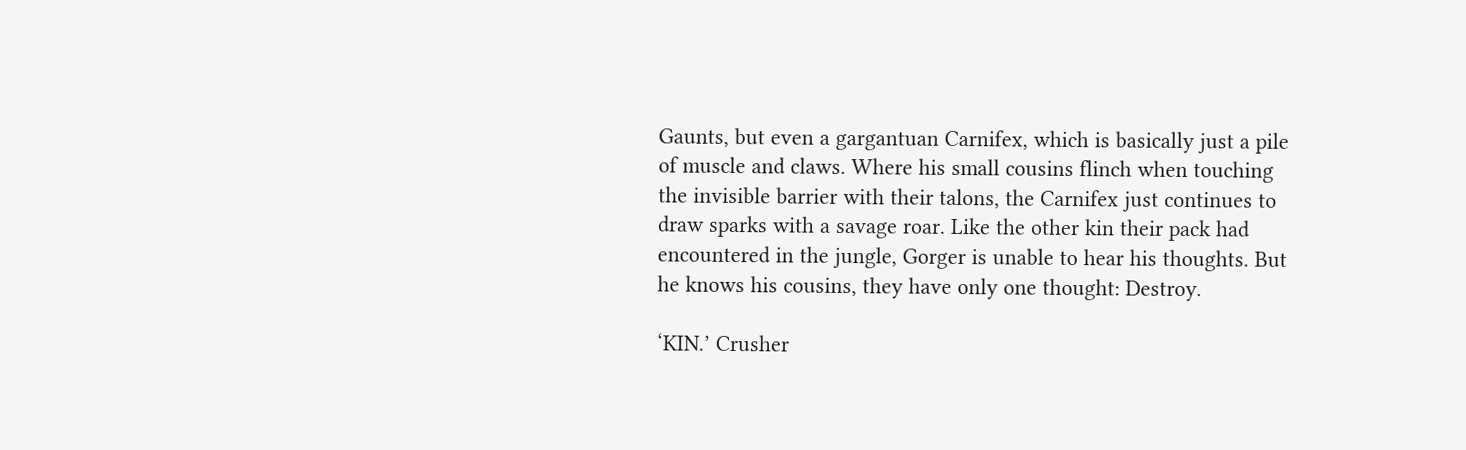Gaunts, but even a gargantuan Carnifex, which is basically just a pile of muscle and claws. Where his small cousins flinch when touching the invisible barrier with their talons, the Carnifex just continues to draw sparks with a savage roar. Like the other kin their pack had encountered in the jungle, Gorger is unable to hear his thoughts. But he knows his cousins, they have only one thought: Destroy.

‘KIN.’ Crusher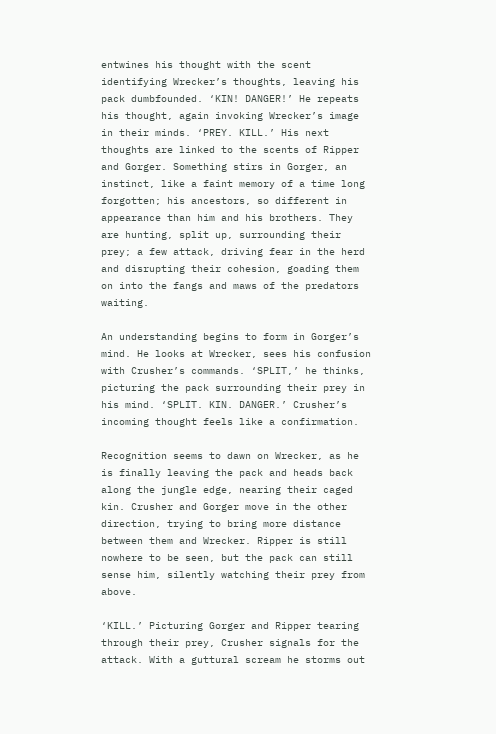entwines his thought with the scent identifying Wrecker’s thoughts, leaving his pack dumbfounded. ‘KIN! DANGER!’ He repeats his thought, again invoking Wrecker’s image in their minds. ‘PREY. KILL.’ His next thoughts are linked to the scents of Ripper and Gorger. Something stirs in Gorger, an instinct, like a faint memory of a time long forgotten; his ancestors, so different in appearance than him and his brothers. They are hunting, split up, surrounding their prey; a few attack, driving fear in the herd and disrupting their cohesion, goading them on into the fangs and maws of the predators waiting.

An understanding begins to form in Gorger’s mind. He looks at Wrecker, sees his confusion with Crusher’s commands. ‘SPLIT,’ he thinks, picturing the pack surrounding their prey in his mind. ‘SPLIT. KIN. DANGER.’ Crusher’s incoming thought feels like a confirmation.

Recognition seems to dawn on Wrecker, as he is finally leaving the pack and heads back along the jungle edge, nearing their caged kin. Crusher and Gorger move in the other direction, trying to bring more distance between them and Wrecker. Ripper is still nowhere to be seen, but the pack can still sense him, silently watching their prey from above.

‘KILL.’ Picturing Gorger and Ripper tearing through their prey, Crusher signals for the attack. With a guttural scream he storms out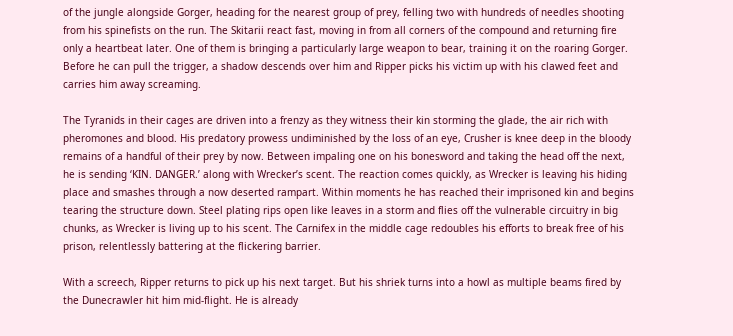of the jungle alongside Gorger, heading for the nearest group of prey, felling two with hundreds of needles shooting from his spinefists on the run. The Skitarii react fast, moving in from all corners of the compound and returning fire only a heartbeat later. One of them is bringing a particularly large weapon to bear, training it on the roaring Gorger. Before he can pull the trigger, a shadow descends over him and Ripper picks his victim up with his clawed feet and carries him away screaming.

The Tyranids in their cages are driven into a frenzy as they witness their kin storming the glade, the air rich with pheromones and blood. His predatory prowess undiminished by the loss of an eye, Crusher is knee deep in the bloody remains of a handful of their prey by now. Between impaling one on his bonesword and taking the head off the next, he is sending ‘KIN. DANGER.’ along with Wrecker’s scent. The reaction comes quickly, as Wrecker is leaving his hiding place and smashes through a now deserted rampart. Within moments he has reached their imprisoned kin and begins tearing the structure down. Steel plating rips open like leaves in a storm and flies off the vulnerable circuitry in big chunks, as Wrecker is living up to his scent. The Carnifex in the middle cage redoubles his efforts to break free of his prison, relentlessly battering at the flickering barrier.

With a screech, Ripper returns to pick up his next target. But his shriek turns into a howl as multiple beams fired by the Dunecrawler hit him mid-flight. He is already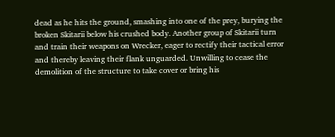dead as he hits the ground, smashing into one of the prey, burying the broken Skitarii below his crushed body. Another group of Skitarii turn and train their weapons on Wrecker, eager to rectify their tactical error and thereby leaving their flank unguarded. Unwilling to cease the demolition of the structure to take cover or bring his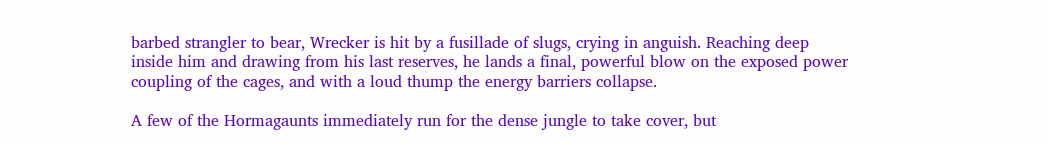barbed strangler to bear, Wrecker is hit by a fusillade of slugs, crying in anguish. Reaching deep inside him and drawing from his last reserves, he lands a final, powerful blow on the exposed power coupling of the cages, and with a loud thump the energy barriers collapse.

A few of the Hormagaunts immediately run for the dense jungle to take cover, but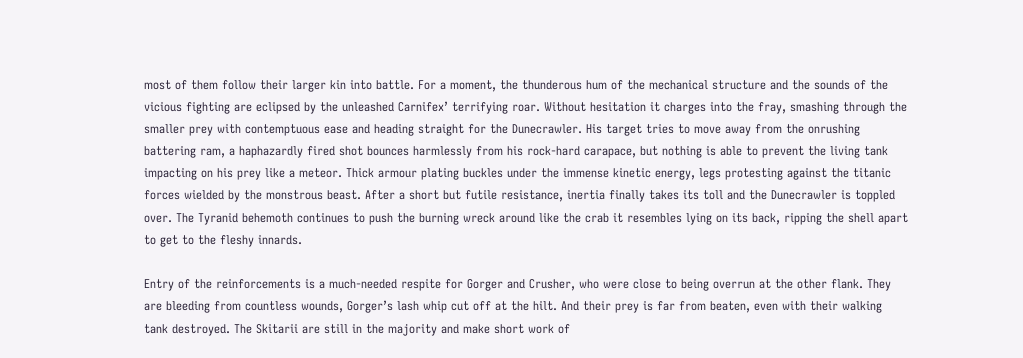most of them follow their larger kin into battle. For a moment, the thunderous hum of the mechanical structure and the sounds of the vicious fighting are eclipsed by the unleashed Carnifex’ terrifying roar. Without hesitation it charges into the fray, smashing through the smaller prey with contemptuous ease and heading straight for the Dunecrawler. His target tries to move away from the onrushing battering ram, a haphazardly fired shot bounces harmlessly from his rock-hard carapace, but nothing is able to prevent the living tank impacting on his prey like a meteor. Thick armour plating buckles under the immense kinetic energy, legs protesting against the titanic forces wielded by the monstrous beast. After a short but futile resistance, inertia finally takes its toll and the Dunecrawler is toppled over. The Tyranid behemoth continues to push the burning wreck around like the crab it resembles lying on its back, ripping the shell apart to get to the fleshy innards.

Entry of the reinforcements is a much-needed respite for Gorger and Crusher, who were close to being overrun at the other flank. They are bleeding from countless wounds, Gorger’s lash whip cut off at the hilt. And their prey is far from beaten, even with their walking tank destroyed. The Skitarii are still in the majority and make short work of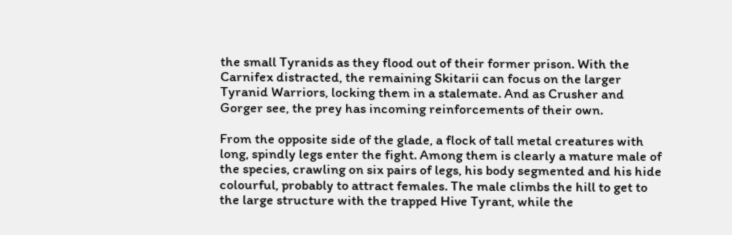the small Tyranids as they flood out of their former prison. With the Carnifex distracted, the remaining Skitarii can focus on the larger Tyranid Warriors, locking them in a stalemate. And as Crusher and Gorger see, the prey has incoming reinforcements of their own.

From the opposite side of the glade, a flock of tall metal creatures with long, spindly legs enter the fight. Among them is clearly a mature male of the species, crawling on six pairs of legs, his body segmented and his hide colourful, probably to attract females. The male climbs the hill to get to the large structure with the trapped Hive Tyrant, while the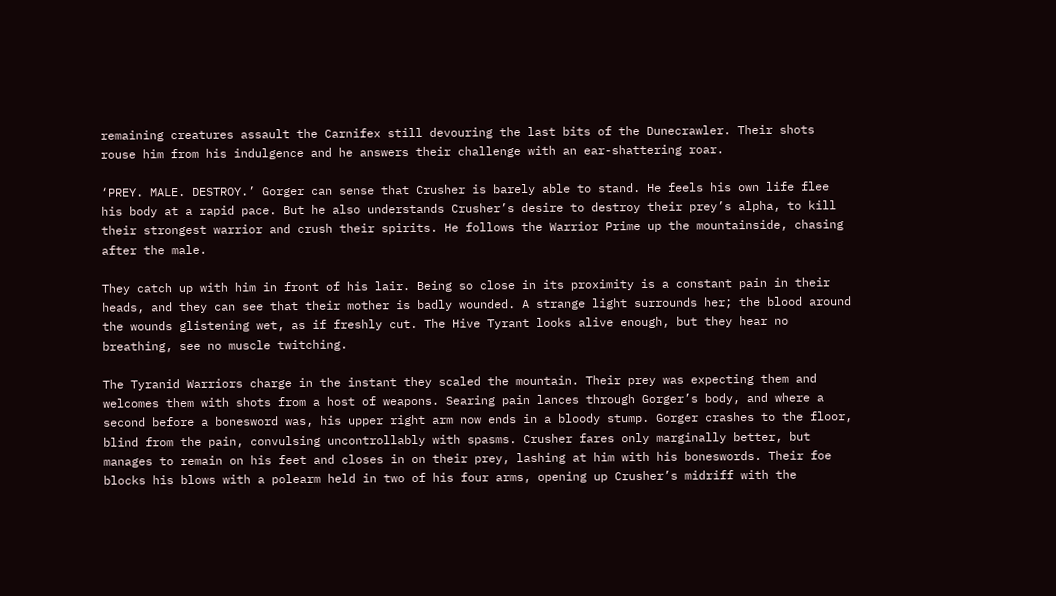remaining creatures assault the Carnifex still devouring the last bits of the Dunecrawler. Their shots rouse him from his indulgence and he answers their challenge with an ear-shattering roar.

‘PREY. MALE. DESTROY.’ Gorger can sense that Crusher is barely able to stand. He feels his own life flee his body at a rapid pace. But he also understands Crusher’s desire to destroy their prey’s alpha, to kill their strongest warrior and crush their spirits. He follows the Warrior Prime up the mountainside, chasing after the male.

They catch up with him in front of his lair. Being so close in its proximity is a constant pain in their heads, and they can see that their mother is badly wounded. A strange light surrounds her; the blood around the wounds glistening wet, as if freshly cut. The Hive Tyrant looks alive enough, but they hear no breathing, see no muscle twitching.

The Tyranid Warriors charge in the instant they scaled the mountain. Their prey was expecting them and welcomes them with shots from a host of weapons. Searing pain lances through Gorger’s body, and where a second before a bonesword was, his upper right arm now ends in a bloody stump. Gorger crashes to the floor, blind from the pain, convulsing uncontrollably with spasms. Crusher fares only marginally better, but manages to remain on his feet and closes in on their prey, lashing at him with his boneswords. Their foe blocks his blows with a polearm held in two of his four arms, opening up Crusher’s midriff with the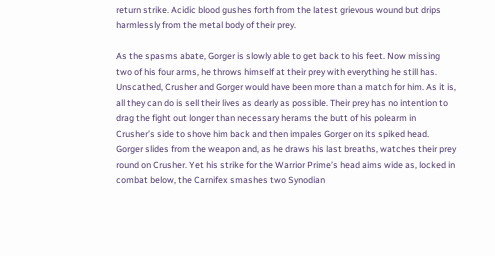return strike. Acidic blood gushes forth from the latest grievous wound but drips harmlessly from the metal body of their prey.

As the spasms abate, Gorger is slowly able to get back to his feet. Now missing two of his four arms, he throws himself at their prey with everything he still has. Unscathed, Crusher and Gorger would have been more than a match for him. As it is, all they can do is sell their lives as dearly as possible. Their prey has no intention to drag the fight out longer than necessary herams the butt of his polearm in Crusher’s side to shove him back and then impales Gorger on its spiked head. Gorger slides from the weapon and, as he draws his last breaths, watches their prey round on Crusher. Yet his strike for the Warrior Prime’s head aims wide as, locked in combat below, the Carnifex smashes two Synodian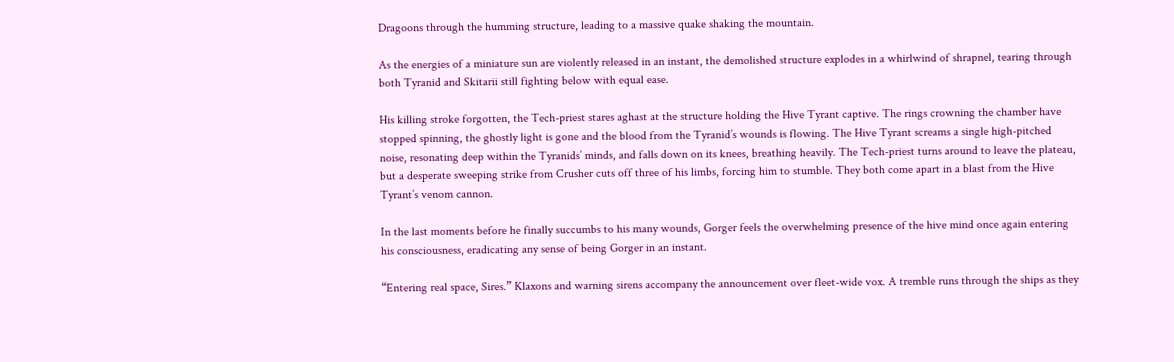Dragoons through the humming structure, leading to a massive quake shaking the mountain.

As the energies of a miniature sun are violently released in an instant, the demolished structure explodes in a whirlwind of shrapnel, tearing through both Tyranid and Skitarii still fighting below with equal ease.

His killing stroke forgotten, the Tech-priest stares aghast at the structure holding the Hive Tyrant captive. The rings crowning the chamber have stopped spinning, the ghostly light is gone and the blood from the Tyranid’s wounds is flowing. The Hive Tyrant screams a single high-pitched noise, resonating deep within the Tyranids’ minds, and falls down on its knees, breathing heavily. The Tech-priest turns around to leave the plateau, but a desperate sweeping strike from Crusher cuts off three of his limbs, forcing him to stumble. They both come apart in a blast from the Hive Tyrant’s venom cannon.

In the last moments before he finally succumbs to his many wounds, Gorger feels the overwhelming presence of the hive mind once again entering his consciousness, eradicating any sense of being Gorger in an instant.

“Entering real space, Sires.” Klaxons and warning sirens accompany the announcement over fleet-wide vox. A tremble runs through the ships as they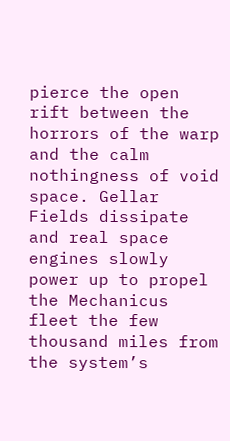pierce the open rift between the horrors of the warp and the calm nothingness of void space. Gellar Fields dissipate and real space engines slowly power up to propel the Mechanicus fleet the few thousand miles from the system’s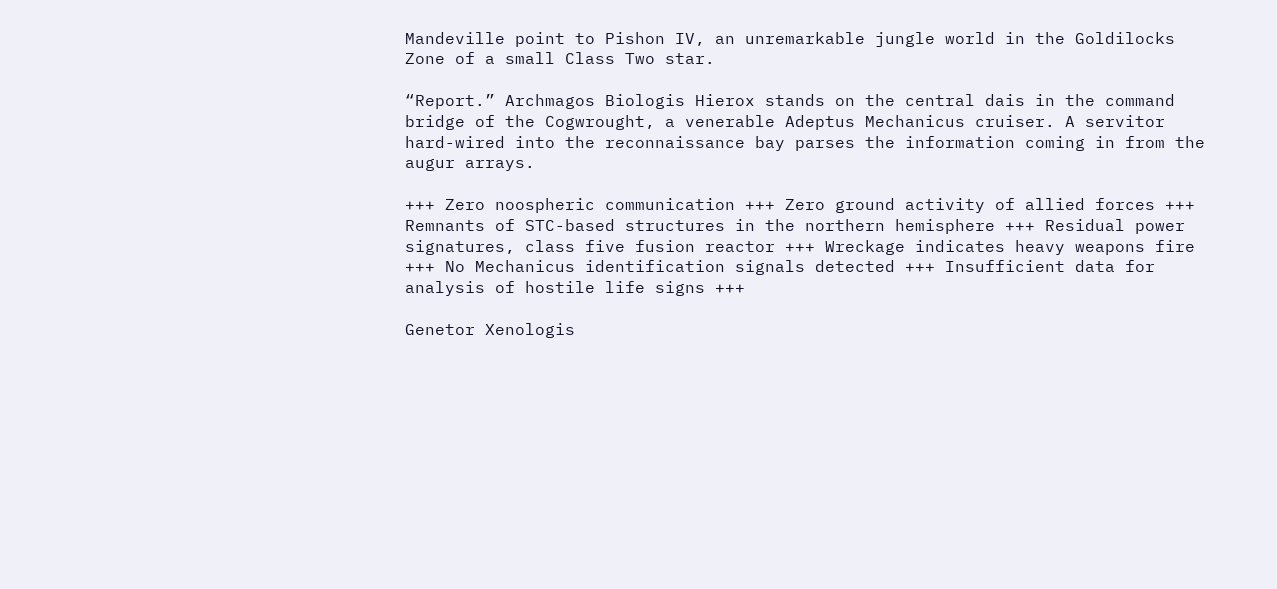Mandeville point to Pishon IV, an unremarkable jungle world in the Goldilocks Zone of a small Class Two star.

“Report.” Archmagos Biologis Hierox stands on the central dais in the command bridge of the Cogwrought, a venerable Adeptus Mechanicus cruiser. A servitor hard-wired into the reconnaissance bay parses the information coming in from the augur arrays.

+++ Zero noospheric communication +++ Zero ground activity of allied forces +++ Remnants of STC-based structures in the northern hemisphere +++ Residual power signatures, class five fusion reactor +++ Wreckage indicates heavy weapons fire +++ No Mechanicus identification signals detected +++ Insufficient data for analysis of hostile life signs +++

Genetor Xenologis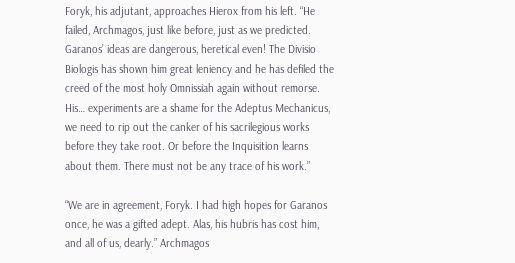Foryk, his adjutant, approaches Hierox from his left. “He failed, Archmagos, just like before, just as we predicted. Garanos’ ideas are dangerous, heretical even! The Divisio Biologis has shown him great leniency and he has defiled the creed of the most holy Omnissiah again without remorse. His… experiments are a shame for the Adeptus Mechanicus, we need to rip out the canker of his sacrilegious works before they take root. Or before the Inquisition learns about them. There must not be any trace of his work.”

“We are in agreement, Foryk. I had high hopes for Garanos once, he was a gifted adept. Alas, his hubris has cost him, and all of us, dearly.” Archmagos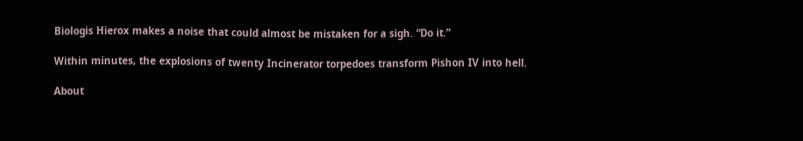Biologis Hierox makes a noise that could almost be mistaken for a sigh. “Do it.”

Within minutes, the explosions of twenty Incinerator torpedoes transform Pishon IV into hell.

About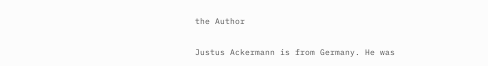the Author

Justus Ackermann is from Germany. He was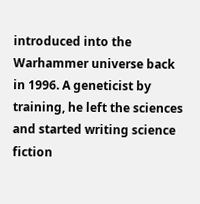introduced into the Warhammer universe back in 1996. A geneticist by training, he left the sciences and started writing science fiction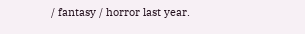/ fantasy / horror last year.